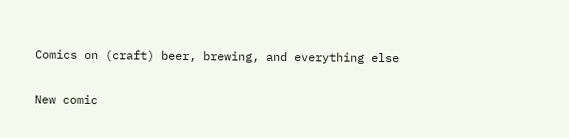Comics on (craft) beer, brewing, and everything else

New comic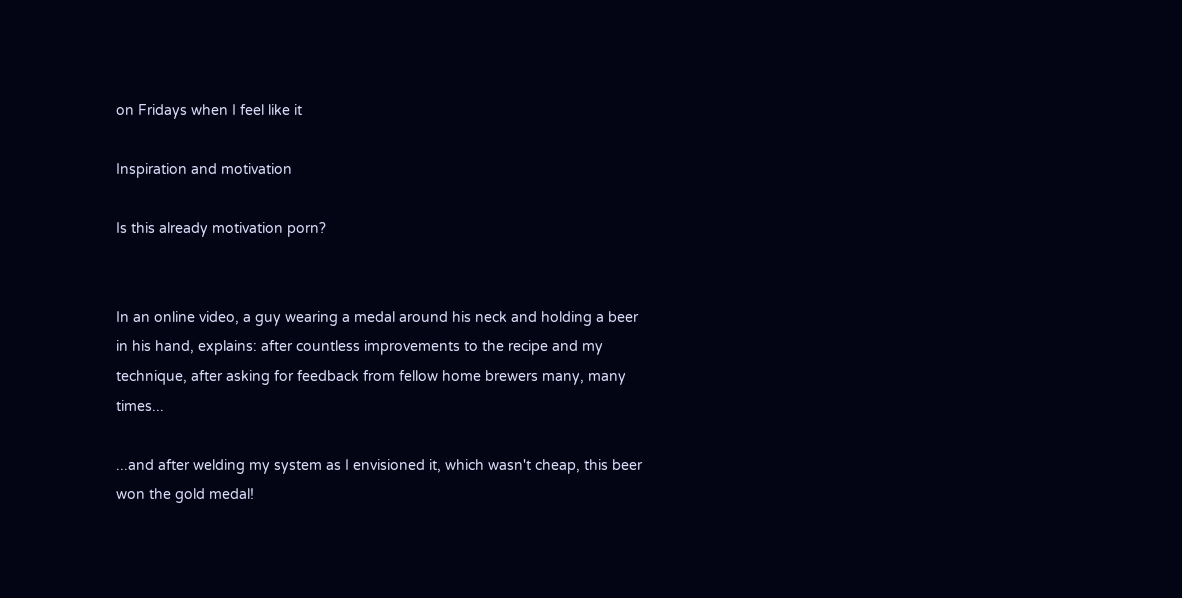on Fridays when I feel like it

Inspiration and motivation

Is this already motivation porn?


In an online video, a guy wearing a medal around his neck and holding a beer in his hand, explains: after countless improvements to the recipe and my technique, after asking for feedback from fellow home brewers many, many times...

...and after welding my system as I envisioned it, which wasn't cheap, this beer won the gold medal!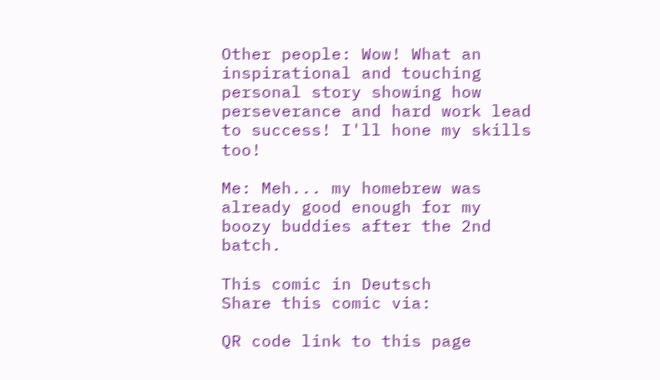Other people: Wow! What an inspirational and touching personal story showing how perseverance and hard work lead to success! I'll hone my skills too!

Me: Meh... my homebrew was already good enough for my boozy buddies after the 2nd batch.

This comic in Deutsch
Share this comic via:

QR code link to this page